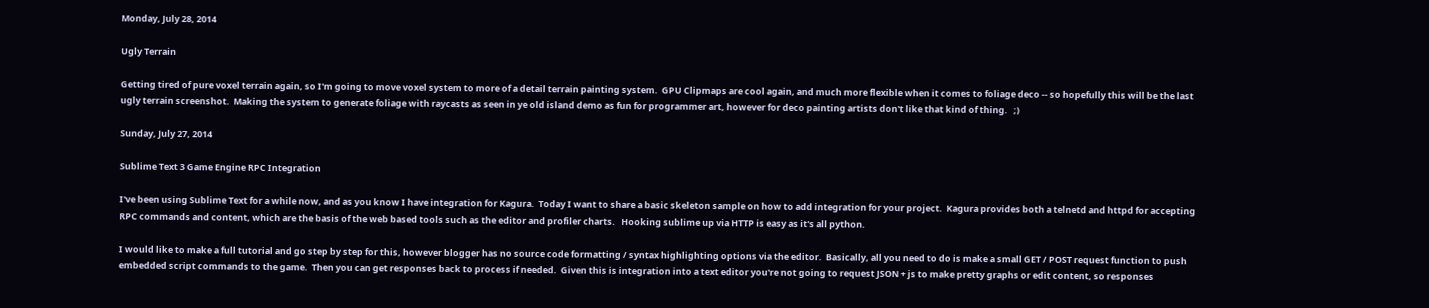Monday, July 28, 2014

Ugly Terrain

Getting tired of pure voxel terrain again, so I'm going to move voxel system to more of a detail terrain painting system.  GPU Clipmaps are cool again, and much more flexible when it comes to foliage deco -- so hopefully this will be the last ugly terrain screenshot.  Making the system to generate foliage with raycasts as seen in ye old island demo as fun for programmer art, however for deco painting artists don't like that kind of thing.   ;)

Sunday, July 27, 2014

Sublime Text 3 Game Engine RPC Integration

I've been using Sublime Text for a while now, and as you know I have integration for Kagura.  Today I want to share a basic skeleton sample on how to add integration for your project.  Kagura provides both a telnetd and httpd for accepting RPC commands and content, which are the basis of the web based tools such as the editor and profiler charts.   Hooking sublime up via HTTP is easy as it's all python.

I would like to make a full tutorial and go step by step for this, however blogger has no source code formatting / syntax highlighting options via the editor.  Basically, all you need to do is make a small GET / POST request function to push embedded script commands to the game.  Then you can get responses back to process if needed.  Given this is integration into a text editor you're not going to request JSON + js to make pretty graphs or edit content, so responses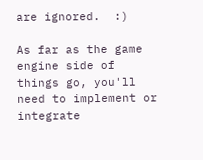are ignored.  :)

As far as the game engine side of things go, you'll need to implement or integrate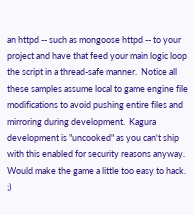an httpd -- such as mongoose httpd -- to your project and have that feed your main logic loop the script in a thread-safe manner.  Notice all these samples assume local to game engine file modifications to avoid pushing entire files and mirroring during development.  Kagura development is "uncooked" as you can't ship with this enabled for security reasons anyway.  Would make the game a little too easy to hack.  ;)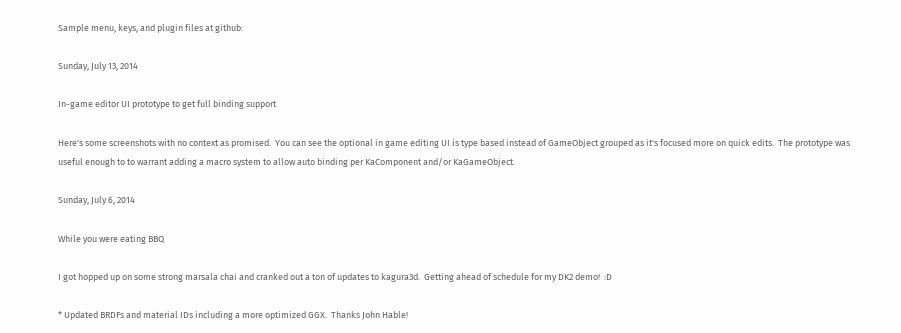Sample menu, keys, and plugin files at github:

Sunday, July 13, 2014

In-game editor UI prototype to get full binding support

Here's some screenshots with no context as promised.  You can see the optional in game editing UI is type based instead of GameObject grouped as it's focused more on quick edits.  The prototype was useful enough to to warrant adding a macro system to allow auto binding per KaComponent and/or KaGameObject.

Sunday, July 6, 2014

While you were eating BBQ

I got hopped up on some strong marsala chai and cranked out a ton of updates to kagura3d.  Getting ahead of schedule for my DK2 demo!  :D

* Updated BRDFs and material IDs including a more optimized GGX.  Thanks John Hable!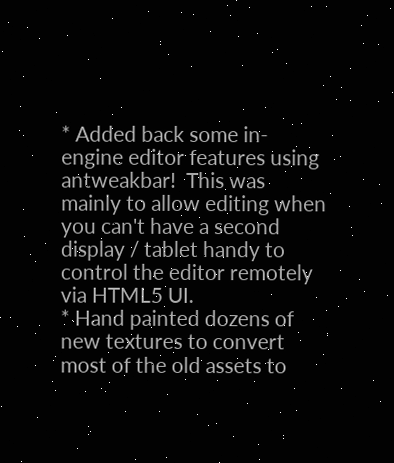* Added back some in-engine editor features using antweakbar!  This was mainly to allow editing when you can't have a second display / tablet handy to control the editor remotely via HTML5 UI.
* Hand painted dozens of new textures to convert most of the old assets to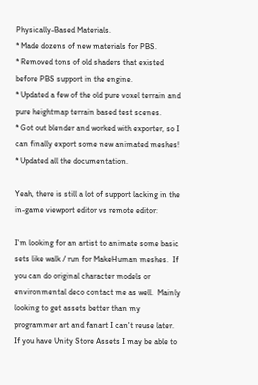Physically-Based Materials.
* Made dozens of new materials for PBS.
* Removed tons of old shaders that existed before PBS support in the engine.
* Updated a few of the old pure voxel terrain and pure heightmap terrain based test scenes.
* Got out blender and worked with exporter, so I can finally export some new animated meshes!
* Updated all the documentation.

Yeah, there is still a lot of support lacking in the in-game viewport editor vs remote editor:

I'm looking for an artist to animate some basic sets like walk / run for MakeHuman meshes.  If you can do original character models or environmental deco contact me as well.  Mainly looking to get assets better than my programmer art and fanart I can't reuse later.  If you have Unity Store Assets I may be able to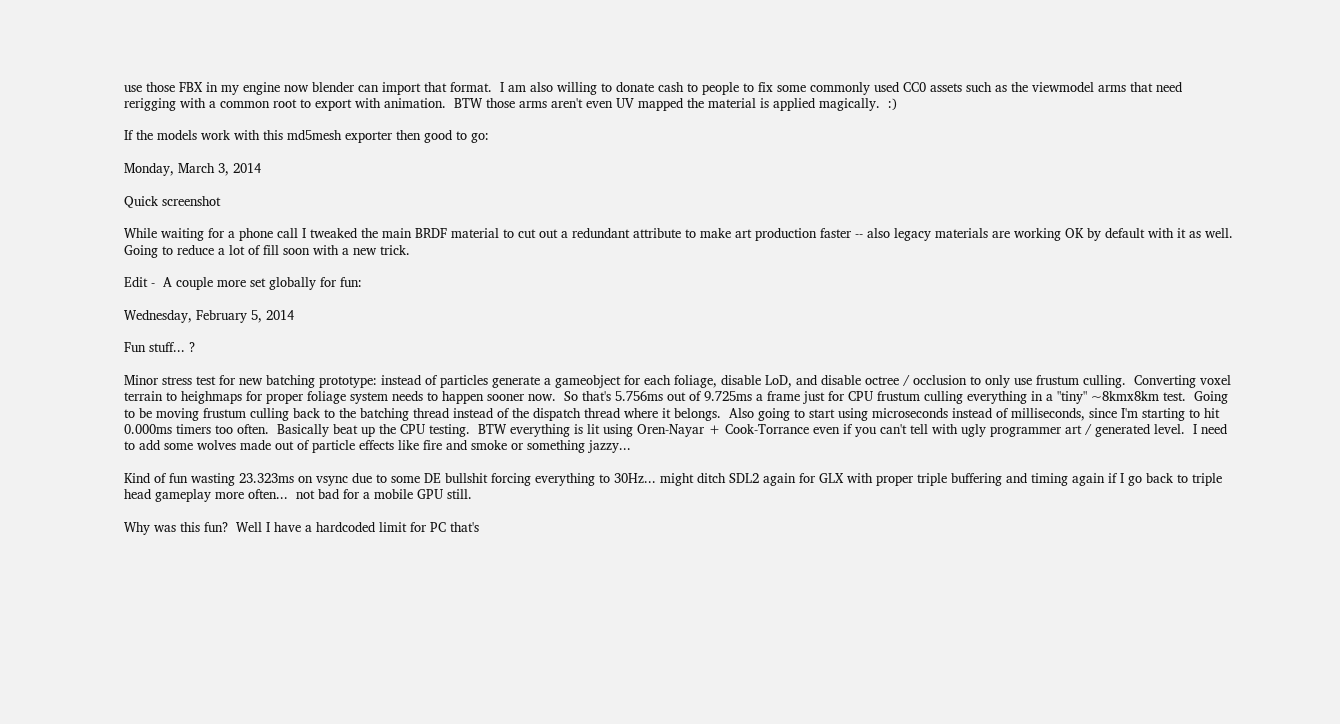use those FBX in my engine now blender can import that format.  I am also willing to donate cash to people to fix some commonly used CC0 assets such as the viewmodel arms that need rerigging with a common root to export with animation.  BTW those arms aren't even UV mapped the material is applied magically.  :)

If the models work with this md5mesh exporter then good to go:

Monday, March 3, 2014

Quick screenshot

While waiting for a phone call I tweaked the main BRDF material to cut out a redundant attribute to make art production faster -- also legacy materials are working OK by default with it as well.  Going to reduce a lot of fill soon with a new trick.

Edit -  A couple more set globally for fun:

Wednesday, February 5, 2014

Fun stuff... ?

Minor stress test for new batching prototype: instead of particles generate a gameobject for each foliage, disable LoD, and disable octree / occlusion to only use frustum culling.  Converting voxel terrain to heighmaps for proper foliage system needs to happen sooner now.  So that's 5.756ms out of 9.725ms a frame just for CPU frustum culling everything in a "tiny" ~8kmx8km test.  Going to be moving frustum culling back to the batching thread instead of the dispatch thread where it belongs.  Also going to start using microseconds instead of milliseconds, since I'm starting to hit 0.000ms timers too often.  Basically beat up the CPU testing.  BTW everything is lit using Oren-Nayar + Cook-Torrance even if you can't tell with ugly programmer art / generated level.  I need to add some wolves made out of particle effects like fire and smoke or something jazzy...

Kind of fun wasting 23.323ms on vsync due to some DE bullshit forcing everything to 30Hz... might ditch SDL2 again for GLX with proper triple buffering and timing again if I go back to triple head gameplay more often...  not bad for a mobile GPU still.

Why was this fun?  Well I have a hardcoded limit for PC that's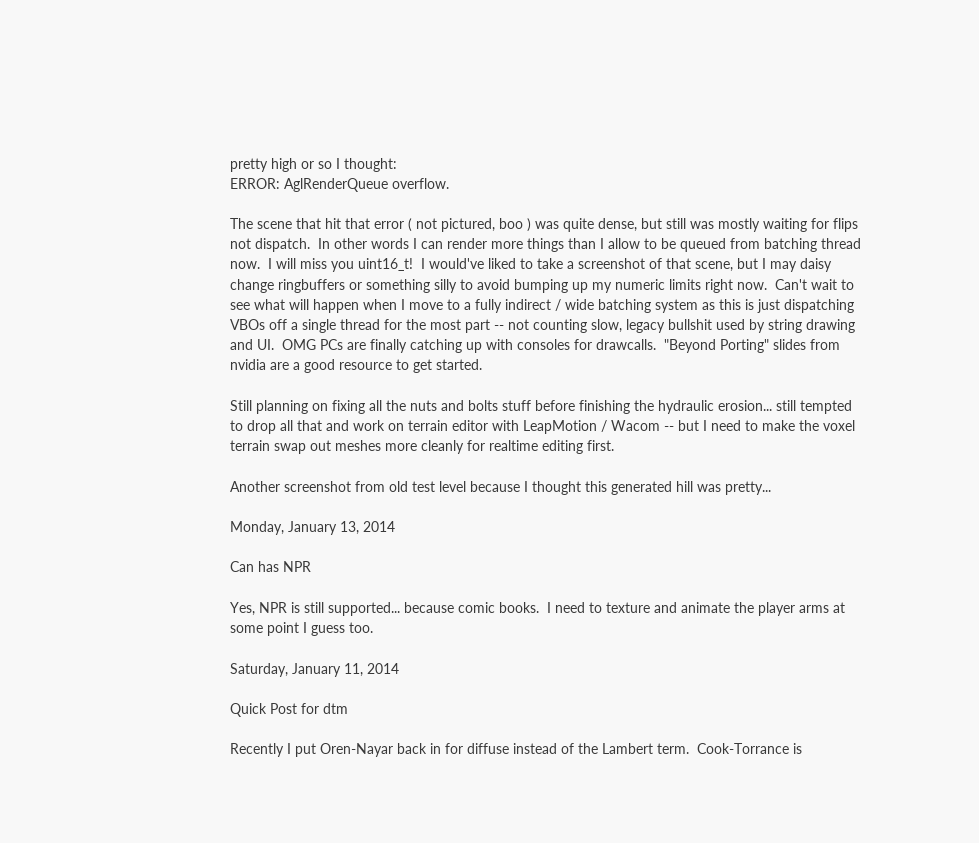pretty high or so I thought:
ERROR: AglRenderQueue overflow.

The scene that hit that error ( not pictured, boo ) was quite dense, but still was mostly waiting for flips not dispatch.  In other words I can render more things than I allow to be queued from batching thread now.  I will miss you uint16_t!  I would've liked to take a screenshot of that scene, but I may daisy change ringbuffers or something silly to avoid bumping up my numeric limits right now.  Can't wait to see what will happen when I move to a fully indirect / wide batching system as this is just dispatching VBOs off a single thread for the most part -- not counting slow, legacy bullshit used by string drawing and UI.  OMG PCs are finally catching up with consoles for drawcalls.  "Beyond Porting" slides from nvidia are a good resource to get started.

Still planning on fixing all the nuts and bolts stuff before finishing the hydraulic erosion... still tempted to drop all that and work on terrain editor with LeapMotion / Wacom -- but I need to make the voxel terrain swap out meshes more cleanly for realtime editing first.

Another screenshot from old test level because I thought this generated hill was pretty...

Monday, January 13, 2014

Can has NPR

Yes, NPR is still supported... because comic books.  I need to texture and animate the player arms at some point I guess too.

Saturday, January 11, 2014

Quick Post for dtm

Recently I put Oren-Nayar back in for diffuse instead of the Lambert term.  Cook-Torrance is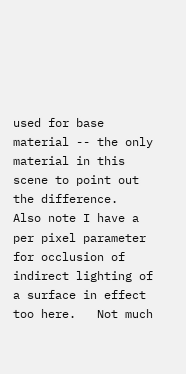used for base material -- the only material in this scene to point out the difference.  Also note I have a per pixel parameter for occlusion of indirect lighting of a surface in effect too here.   Not much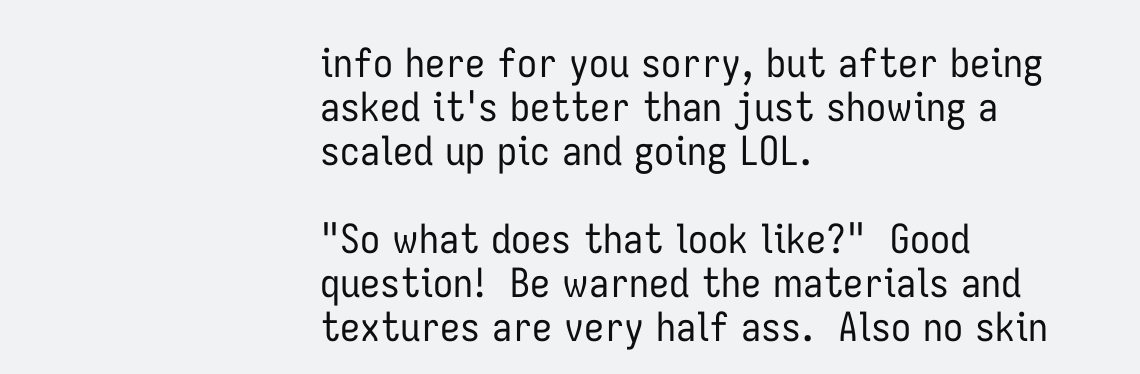info here for you sorry, but after being asked it's better than just showing a scaled up pic and going LOL.

"So what does that look like?"  Good question!  Be warned the materials and textures are very half ass.  Also no skin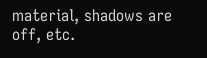material, shadows are off, etc.